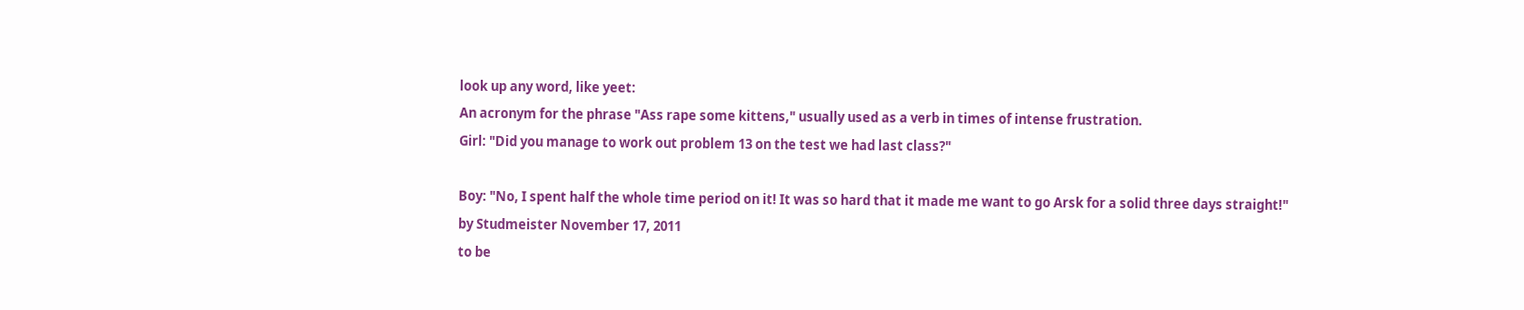look up any word, like yeet:
An acronym for the phrase "Ass rape some kittens," usually used as a verb in times of intense frustration.
Girl: "Did you manage to work out problem 13 on the test we had last class?"

Boy: "No, I spent half the whole time period on it! It was so hard that it made me want to go Arsk for a solid three days straight!"
by Studmeister November 17, 2011
to be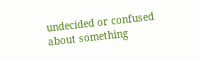undecided or confused about something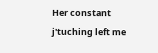Her constant j'tuching left me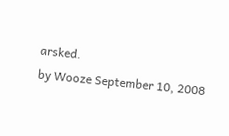arsked.
by Wooze September 10, 2008